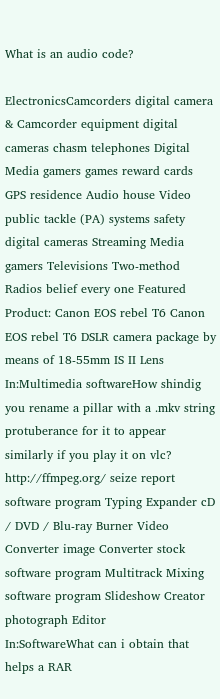What is an audio code?

ElectronicsCamcorders digital camera & Camcorder equipment digital cameras chasm telephones Digital Media gamers games reward cards GPS residence Audio house Video public tackle (PA) systems safety digital cameras Streaming Media gamers Televisions Two-method Radios belief every one Featured Product: Canon EOS rebel T6 Canon EOS rebel T6 DSLR camera package by means of 18-55mm IS II Lens
In:Multimedia softwareHow shindig you rename a pillar with a .mkv string protuberance for it to appear similarly if you play it on vlc?
http://ffmpeg.org/ seize report software program Typing Expander cD / DVD / Blu-ray Burner Video Converter image Converter stock software program Multitrack Mixing software program Slideshow Creator photograph Editor
In:SoftwareWhat can i obtain that helps a RAR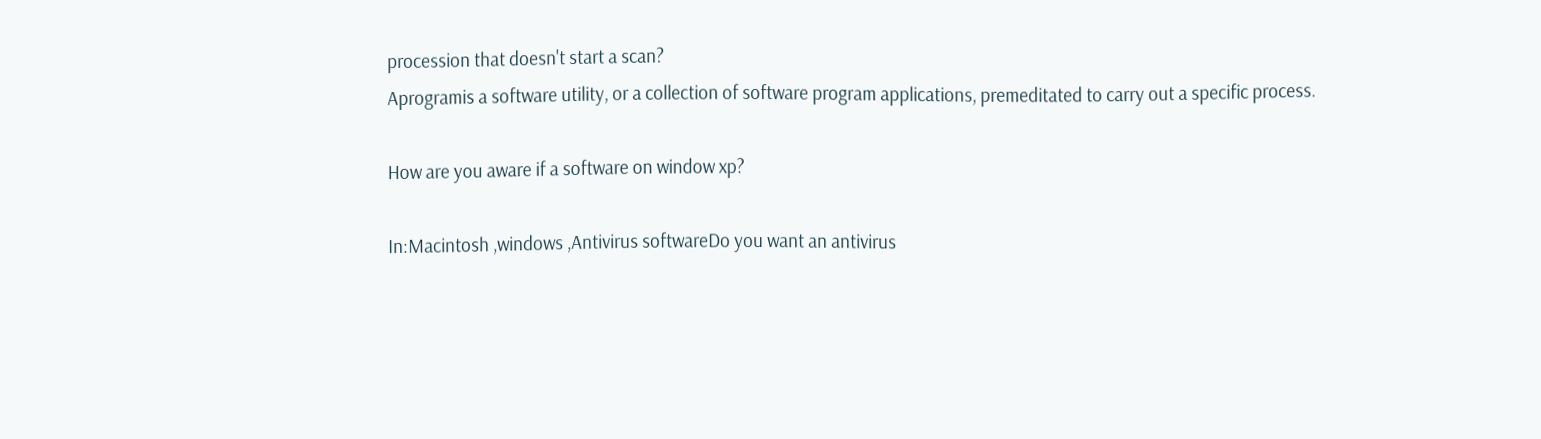procession that doesn't start a scan?
Aprogramis a software utility, or a collection of software program applications, premeditated to carry out a specific process.

How are you aware if a software on window xp?

In:Macintosh ,windows ,Antivirus softwareDo you want an antivirus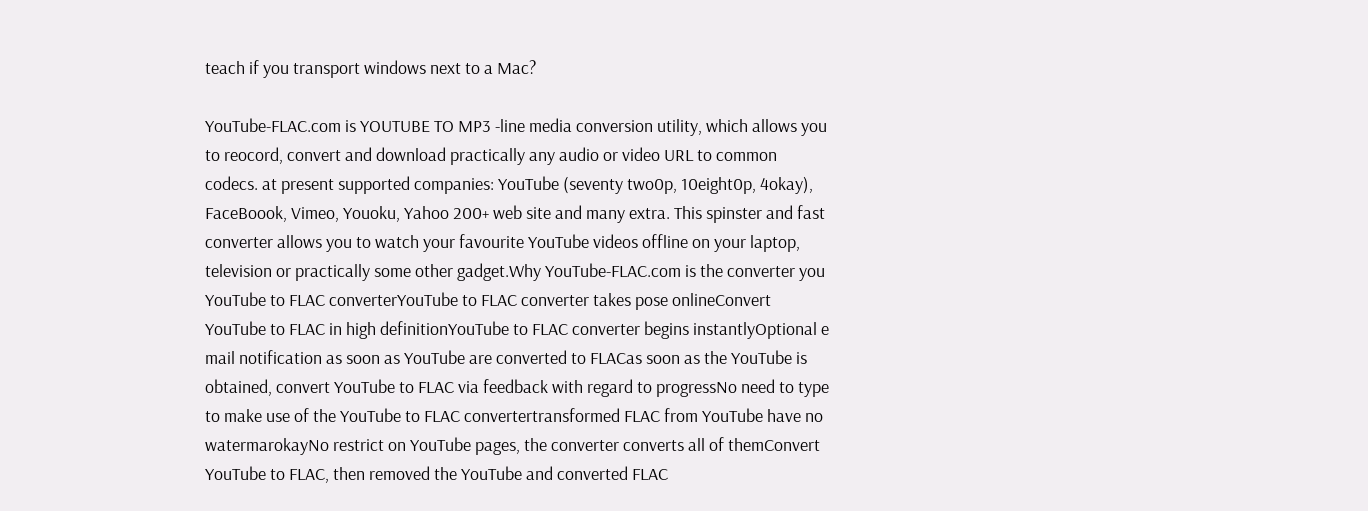teach if you transport windows next to a Mac?

YouTube-FLAC.com is YOUTUBE TO MP3 -line media conversion utility, which allows you to reocord, convert and download practically any audio or video URL to common codecs. at present supported companies: YouTube (seventy two0p, 10eight0p, 4okay), FaceBoook, Vimeo, Youoku, Yahoo 200+ web site and many extra. This spinster and fast converter allows you to watch your favourite YouTube videos offline on your laptop, television or practically some other gadget.Why YouTube-FLAC.com is the converter you YouTube to FLAC converterYouTube to FLAC converter takes pose onlineConvert YouTube to FLAC in high definitionYouTube to FLAC converter begins instantlyOptional e mail notification as soon as YouTube are converted to FLACas soon as the YouTube is obtained, convert YouTube to FLAC via feedback with regard to progressNo need to type to make use of the YouTube to FLAC convertertransformed FLAC from YouTube have no watermarokayNo restrict on YouTube pages, the converter converts all of themConvert YouTube to FLAC, then removed the YouTube and converted FLAC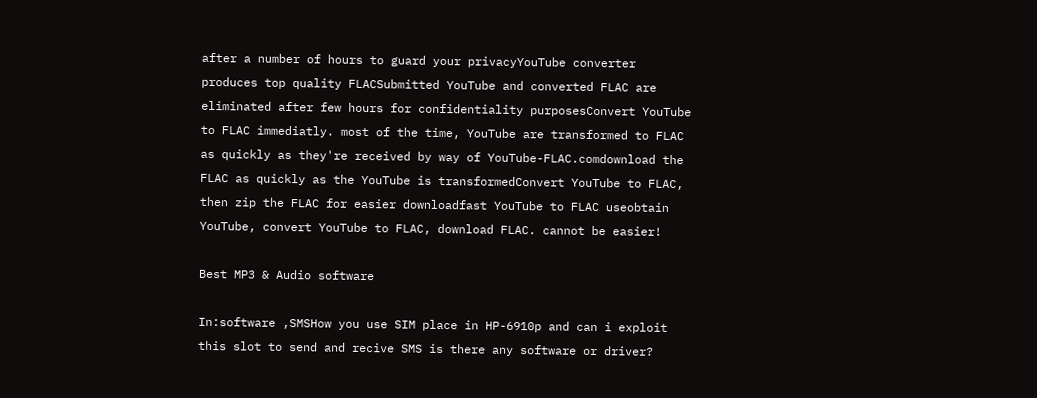after a number of hours to guard your privacyYouTube converter produces top quality FLACSubmitted YouTube and converted FLAC are eliminated after few hours for confidentiality purposesConvert YouTube to FLAC immediatly. most of the time, YouTube are transformed to FLAC as quickly as they're received by way of YouTube-FLAC.comdownload the FLAC as quickly as the YouTube is transformedConvert YouTube to FLAC, then zip the FLAC for easier downloadfast YouTube to FLAC useobtain YouTube, convert YouTube to FLAC, download FLAC. cannot be easier!

Best MP3 & Audio software

In:software ,SMSHow you use SIM place in HP-6910p and can i exploit this slot to send and recive SMS is there any software or driver?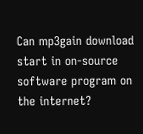Can mp3gain download start in on-source software program on the internet?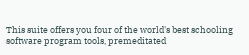This suite offers you four of the world's best schooling software program tools, premeditated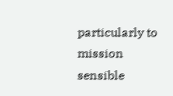particularly to mission sensible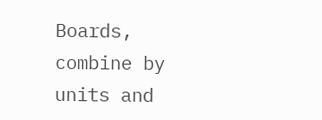Boards, combine by units and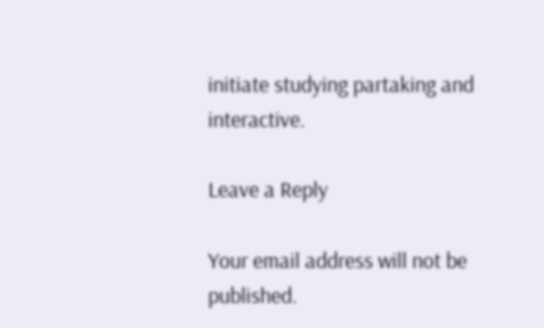initiate studying partaking and interactive.

Leave a Reply

Your email address will not be published.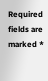Required fields are marked *